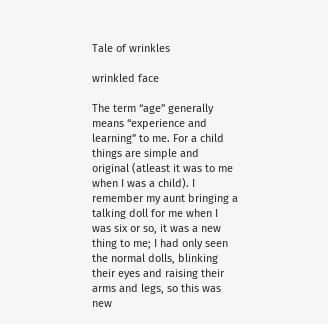Tale of wrinkles

wrinkled face

The term “age” generally means “experience and learning” to me. For a child things are simple and original (atleast it was to me when I was a child). I remember my aunt bringing a talking doll for me when I was six or so, it was a new thing to me; I had only seen the normal dolls, blinking their eyes and raising their arms and legs, so this was new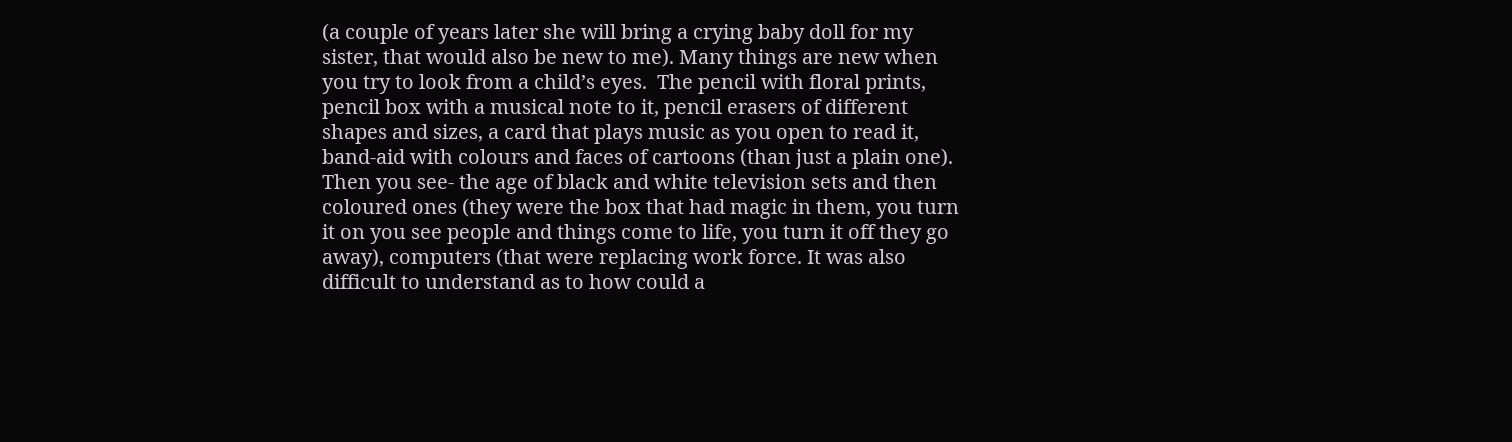(a couple of years later she will bring a crying baby doll for my sister, that would also be new to me). Many things are new when you try to look from a child’s eyes.  The pencil with floral prints, pencil box with a musical note to it, pencil erasers of different shapes and sizes, a card that plays music as you open to read it, band-aid with colours and faces of cartoons (than just a plain one). Then you see- the age of black and white television sets and then coloured ones (they were the box that had magic in them, you turn it on you see people and things come to life, you turn it off they go away), computers (that were replacing work force. It was also difficult to understand as to how could a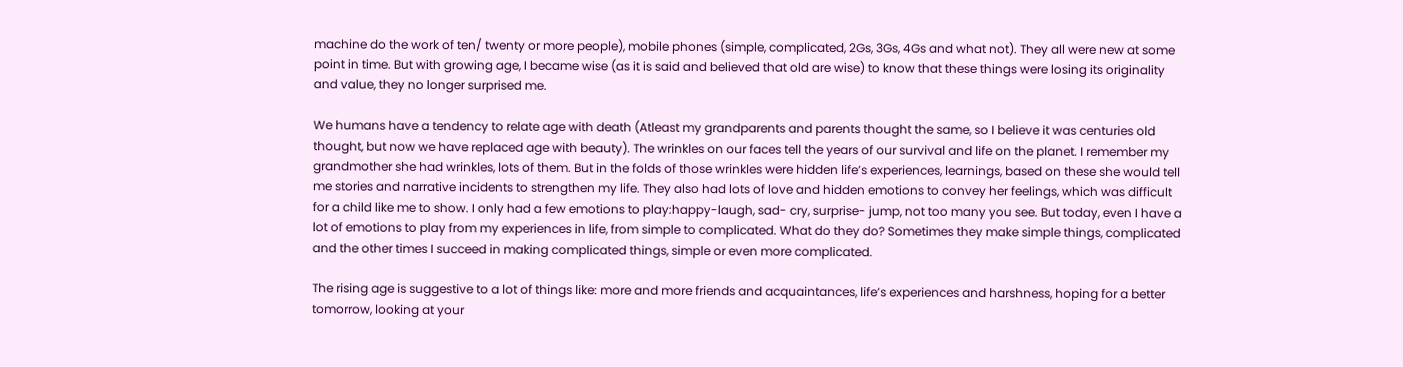machine do the work of ten/ twenty or more people), mobile phones (simple, complicated, 2Gs, 3Gs, 4Gs and what not). They all were new at some point in time. But with growing age, I became wise (as it is said and believed that old are wise) to know that these things were losing its originality and value, they no longer surprised me.

We humans have a tendency to relate age with death (Atleast my grandparents and parents thought the same, so I believe it was centuries old thought, but now we have replaced age with beauty). The wrinkles on our faces tell the years of our survival and life on the planet. I remember my grandmother she had wrinkles, lots of them. But in the folds of those wrinkles were hidden life’s experiences, learnings, based on these she would tell me stories and narrative incidents to strengthen my life. They also had lots of love and hidden emotions to convey her feelings, which was difficult for a child like me to show. I only had a few emotions to play:happy-laugh, sad- cry, surprise- jump, not too many you see. But today, even I have a lot of emotions to play from my experiences in life, from simple to complicated. What do they do? Sometimes they make simple things, complicated and the other times I succeed in making complicated things, simple or even more complicated.

The rising age is suggestive to a lot of things like: more and more friends and acquaintances, life’s experiences and harshness, hoping for a better tomorrow, looking at your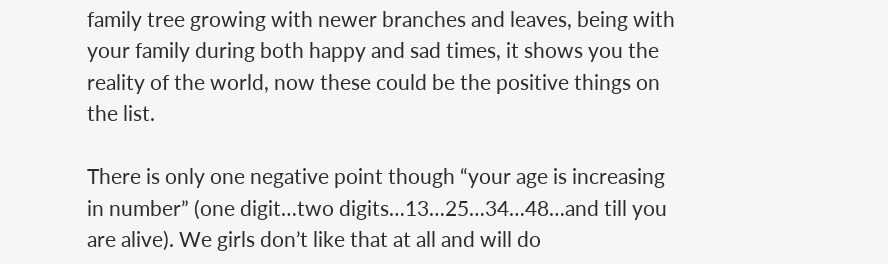family tree growing with newer branches and leaves, being with your family during both happy and sad times, it shows you the reality of the world, now these could be the positive things on the list.

There is only one negative point though “your age is increasing in number” (one digit…two digits…13…25…34…48…and till you are alive). We girls don’t like that at all and will do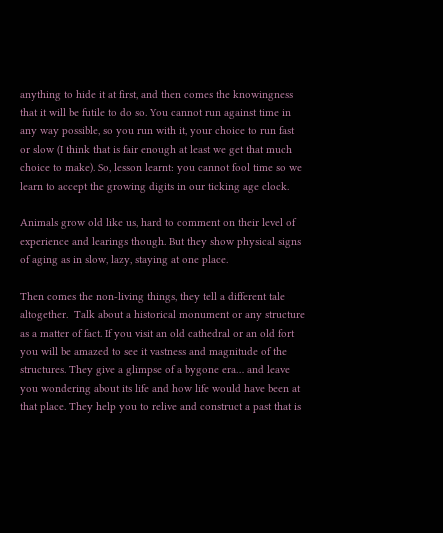anything to hide it at first, and then comes the knowingness that it will be futile to do so. You cannot run against time in any way possible, so you run with it, your choice to run fast or slow (I think that is fair enough at least we get that much choice to make). So, lesson learnt: you cannot fool time so we learn to accept the growing digits in our ticking age clock.

Animals grow old like us, hard to comment on their level of experience and learings though. But they show physical signs of aging as in slow, lazy, staying at one place.

Then comes the non-living things, they tell a different tale altogether.  Talk about a historical monument or any structure as a matter of fact. If you visit an old cathedral or an old fort you will be amazed to see it vastness and magnitude of the structures. They give a glimpse of a bygone era… and leave you wondering about its life and how life would have been at that place. They help you to relive and construct a past that is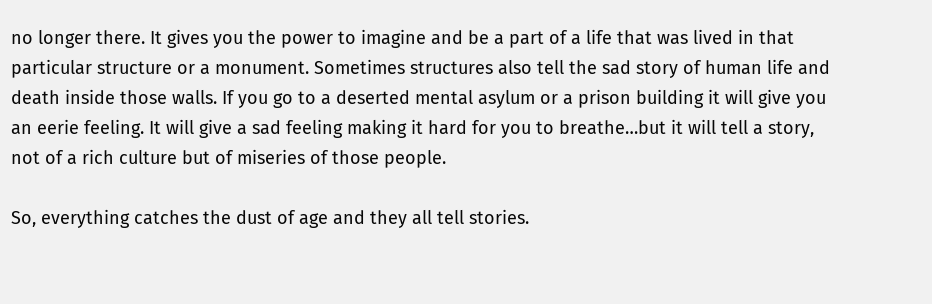no longer there. It gives you the power to imagine and be a part of a life that was lived in that particular structure or a monument. Sometimes structures also tell the sad story of human life and death inside those walls. If you go to a deserted mental asylum or a prison building it will give you an eerie feeling. It will give a sad feeling making it hard for you to breathe…but it will tell a story, not of a rich culture but of miseries of those people.

So, everything catches the dust of age and they all tell stories.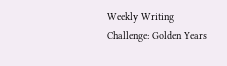Weekly Writing Challenge: Golden Years